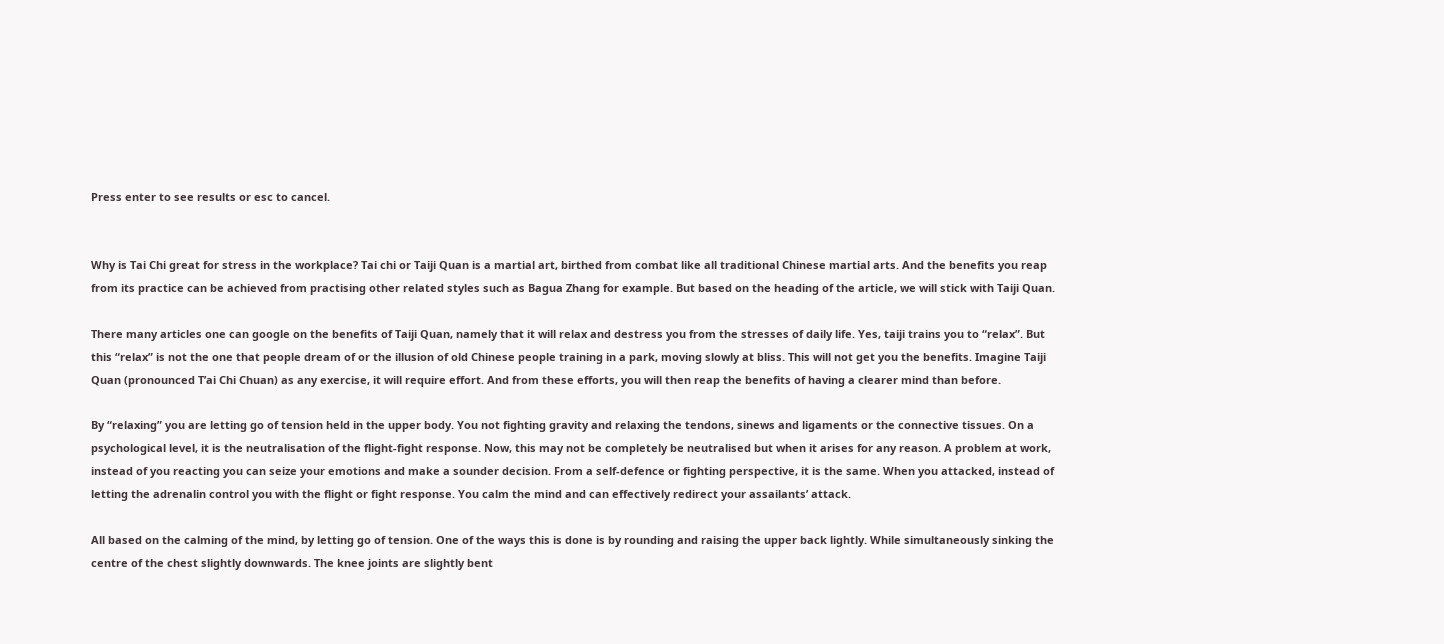Press enter to see results or esc to cancel.


Why is Tai Chi great for stress in the workplace? Tai chi or Taiji Quan is a martial art, birthed from combat like all traditional Chinese martial arts. And the benefits you reap from its practice can be achieved from practising other related styles such as Bagua Zhang for example. But based on the heading of the article, we will stick with Taiji Quan.

There many articles one can google on the benefits of Taiji Quan, namely that it will relax and destress you from the stresses of daily life. Yes, taiji trains you to “relax”. But this “relax” is not the one that people dream of or the illusion of old Chinese people training in a park, moving slowly at bliss. This will not get you the benefits. Imagine Taiji Quan (pronounced T’ai Chi Chuan) as any exercise, it will require effort. And from these efforts, you will then reap the benefits of having a clearer mind than before.

By “relaxing” you are letting go of tension held in the upper body. You not fighting gravity and relaxing the tendons, sinews and ligaments or the connective tissues. On a psychological level, it is the neutralisation of the flight-fight response. Now, this may not be completely be neutralised but when it arises for any reason. A problem at work, instead of you reacting you can seize your emotions and make a sounder decision. From a self-defence or fighting perspective, it is the same. When you attacked, instead of letting the adrenalin control you with the flight or fight response. You calm the mind and can effectively redirect your assailants’ attack.

All based on the calming of the mind, by letting go of tension. One of the ways this is done is by rounding and raising the upper back lightly. While simultaneously sinking the centre of the chest slightly downwards. The knee joints are slightly bent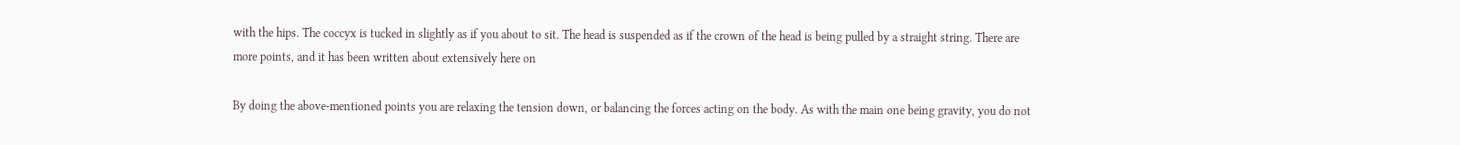with the hips. The coccyx is tucked in slightly as if you about to sit. The head is suspended as if the crown of the head is being pulled by a straight string. There are more points, and it has been written about extensively here on

By doing the above-mentioned points you are relaxing the tension down, or balancing the forces acting on the body. As with the main one being gravity, you do not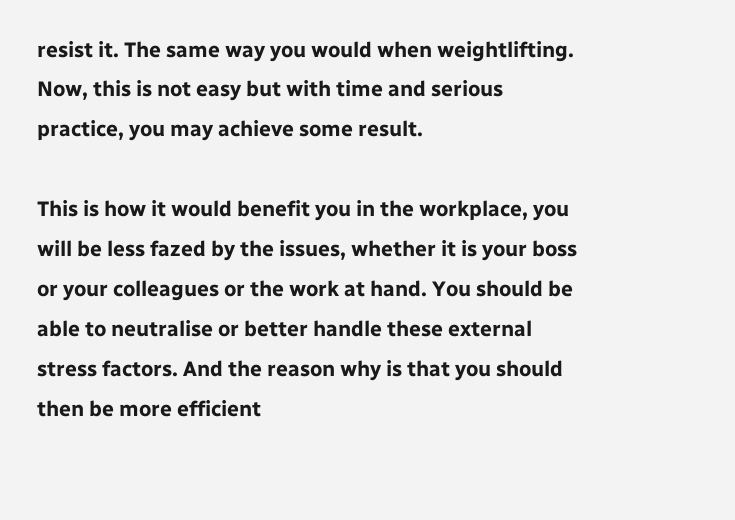resist it. The same way you would when weightlifting. Now, this is not easy but with time and serious practice, you may achieve some result.

This is how it would benefit you in the workplace, you will be less fazed by the issues, whether it is your boss or your colleagues or the work at hand. You should be able to neutralise or better handle these external stress factors. And the reason why is that you should then be more efficient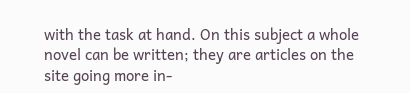with the task at hand. On this subject a whole novel can be written; they are articles on the site going more in-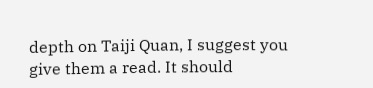depth on Taiji Quan, I suggest you give them a read. It should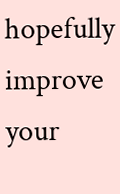hopefully improve your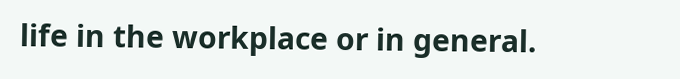life in the workplace or in general.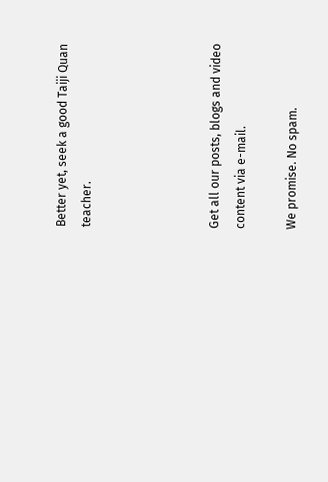Better yet, seek a good Taiji Quan teacher.




Get all our posts, blogs and video content via e-mail.

We promise. No spam.